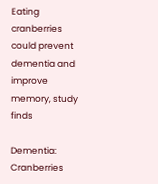Eating cranberries could prevent dementia and improve memory, study finds

Dementia: Cranberries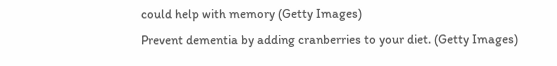could help with memory (Getty Images)
Prevent dementia by adding cranberries to your diet. (Getty Images)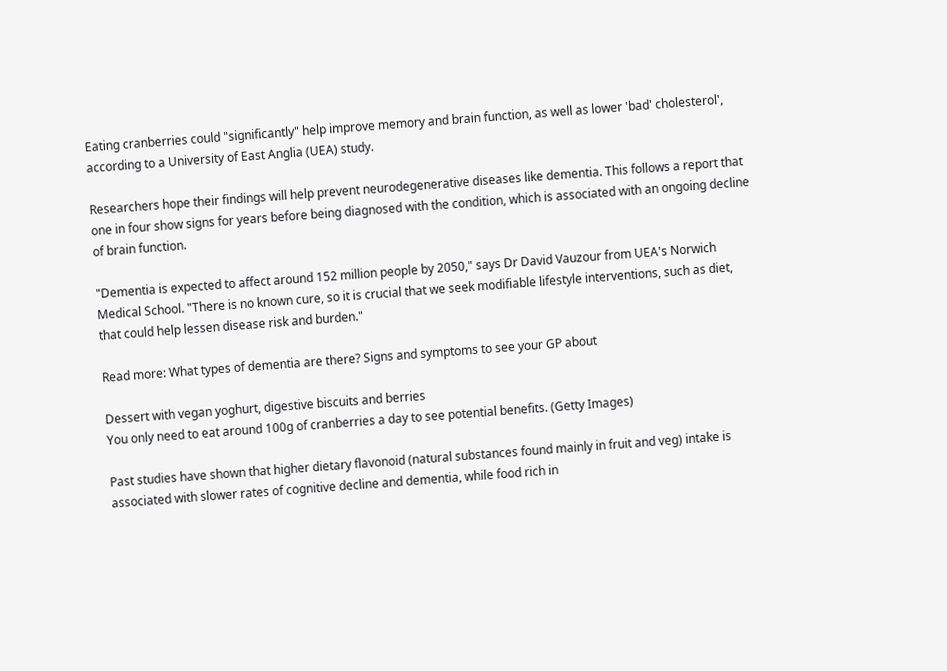Eating cranberries could "significantly" help improve memory and brain function, as well as lower 'bad' cholesterol', according to a University of East Anglia (UEA) study.

Researchers hope their findings will help prevent neurodegenerative diseases like dementia. This follows a report that one in four show signs for years before being diagnosed with the condition, which is associated with an ongoing decline of brain function.

"Dementia is expected to affect around 152 million people by 2050," says Dr David Vauzour from UEA's Norwich Medical School. "There is no known cure, so it is crucial that we seek modifiable lifestyle interventions, such as diet, that could help lessen disease risk and burden."

Read more: What types of dementia are there? Signs and symptoms to see your GP about

Dessert with vegan yoghurt, digestive biscuits and berries
You only need to eat around 100g of cranberries a day to see potential benefits. (Getty Images)

Past studies have shown that higher dietary flavonoid (natural substances found mainly in fruit and veg) intake is associated with slower rates of cognitive decline and dementia, while food rich in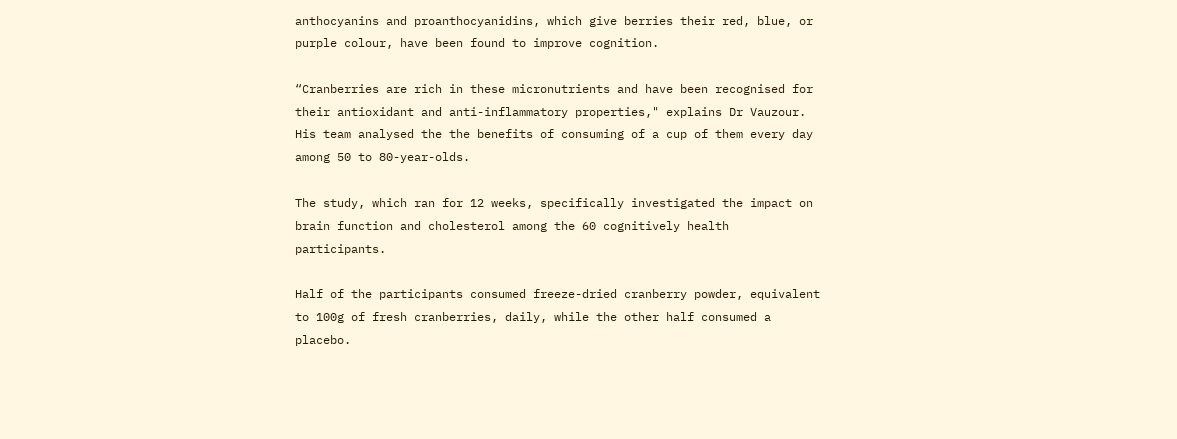anthocyanins and proanthocyanidins, which give berries their red, blue, or purple colour, have been found to improve cognition.

“Cranberries are rich in these micronutrients and have been recognised for their antioxidant and anti-inflammatory properties," explains Dr Vauzour. His team analysed the the benefits of consuming of a cup of them every day among 50 to 80-year-olds.

The study, which ran for 12 weeks, specifically investigated the impact on brain function and cholesterol among the 60 cognitively health participants.

Half of the participants consumed freeze-dried cranberry powder, equivalent to 100g of fresh cranberries, daily, while the other half consumed a placebo.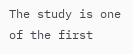The study is one of the first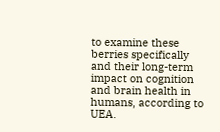to examine these berries specifically and their long-term impact on cognition and brain health in humans, according to UEA.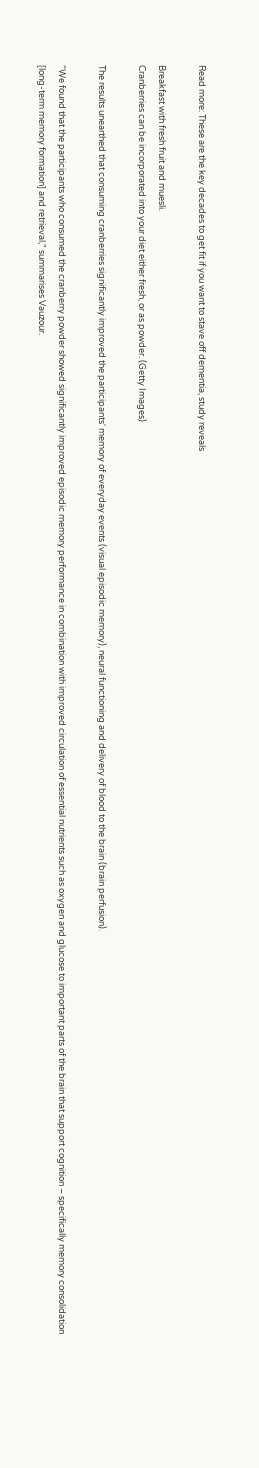Read more: These are the key decades to get fit if you want to stave off dementia, study reveals

Breakfast with fresh fruit and muesli.
Cranberries can be incorporated into your diet either fresh, or as powder. (Getty Images)

The results unearthed that consuming cranberries significantly improved the participants' memory of everyday events (visual episodic memory), neural functioning and delivery of blood to the brain (brain perfusion).

“We found that the participants who consumed the cranberry powder showed significantly improved episodic memory performance in combination with improved circulation of essential nutrients such as oxygen and glucose to important parts of the brain that support cognition – specifically memory consolidation [long-term memory formation] and retrieval," summarises Vauzour.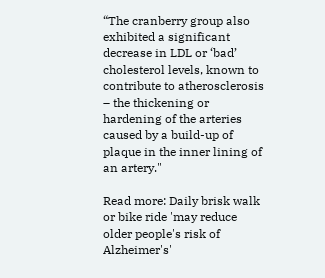“The cranberry group also exhibited a significant decrease in LDL or ‘bad’ cholesterol levels, known to contribute to atherosclerosis – the thickening or hardening of the arteries caused by a build-up of plaque in the inner lining of an artery."

Read more: Daily brisk walk or bike ride 'may reduce older people's risk of Alzheimer's'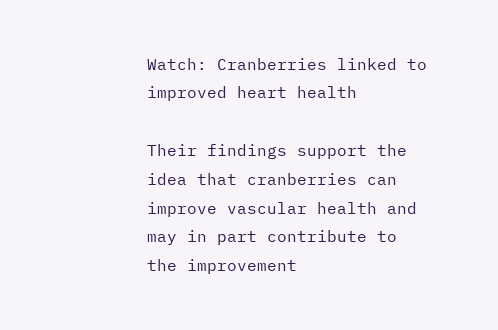Watch: Cranberries linked to improved heart health

Their findings support the idea that cranberries can improve vascular health and may in part contribute to the improvement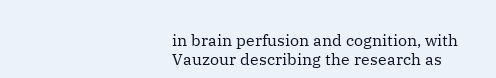in brain perfusion and cognition, with Vauzour describing the research as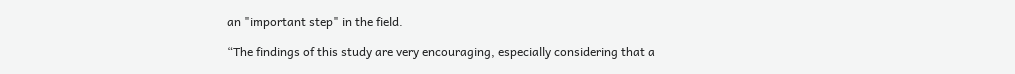an "important step" in the field.

“The findings of this study are very encouraging, especially considering that a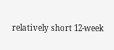relatively short 12-week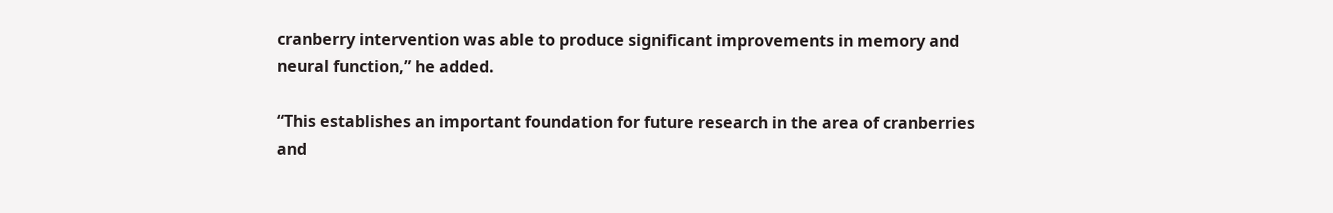cranberry intervention was able to produce significant improvements in memory and neural function,” he added.

“This establishes an important foundation for future research in the area of cranberries and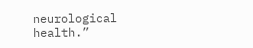neurological health.”